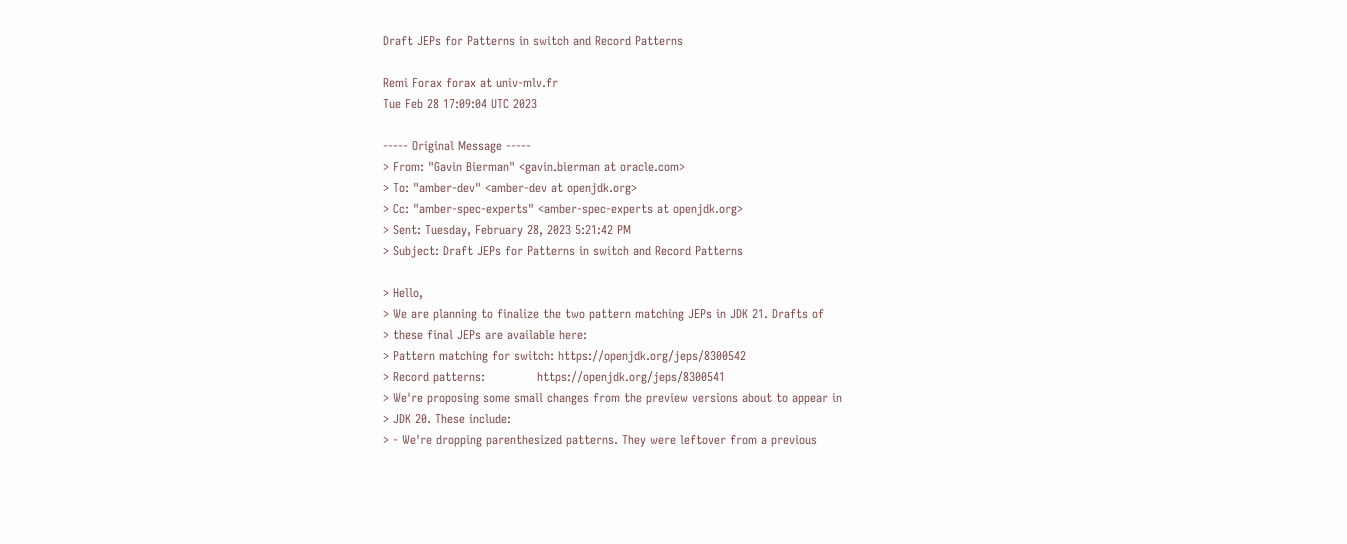Draft JEPs for Patterns in switch and Record Patterns

Remi Forax forax at univ-mlv.fr
Tue Feb 28 17:09:04 UTC 2023

----- Original Message -----
> From: "Gavin Bierman" <gavin.bierman at oracle.com>
> To: "amber-dev" <amber-dev at openjdk.org>
> Cc: "amber-spec-experts" <amber-spec-experts at openjdk.org>
> Sent: Tuesday, February 28, 2023 5:21:42 PM
> Subject: Draft JEPs for Patterns in switch and Record Patterns

> Hello,
> We are planning to finalize the two pattern matching JEPs in JDK 21. Drafts of
> these final JEPs are available here:
> Pattern matching for switch: https://openjdk.org/jeps/8300542
> Record patterns:             https://openjdk.org/jeps/8300541
> We're proposing some small changes from the preview versions about to appear in
> JDK 20. These include:
> - We're dropping parenthesized patterns. They were leftover from a previous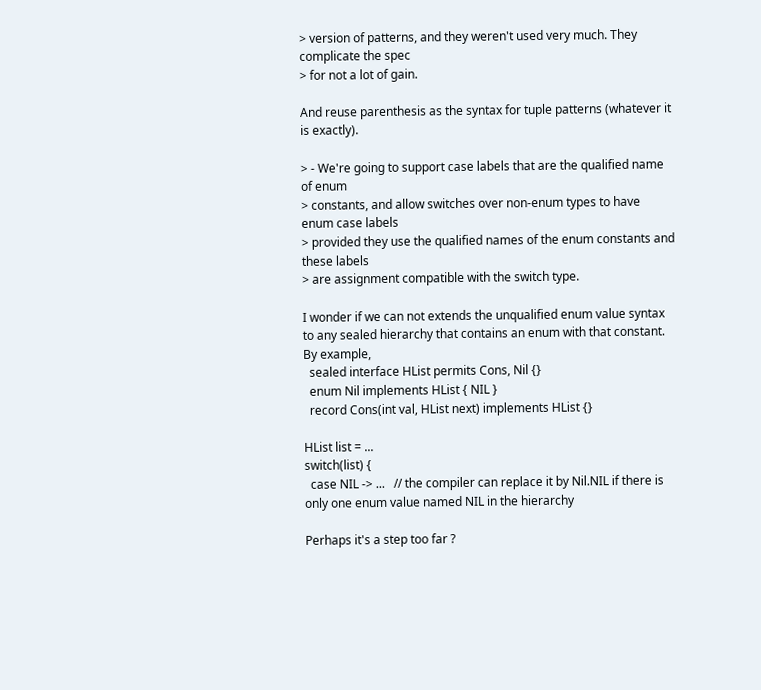> version of patterns, and they weren't used very much. They complicate the spec
> for not a lot of gain.

And reuse parenthesis as the syntax for tuple patterns (whatever it is exactly).

> - We're going to support case labels that are the qualified name of enum
> constants, and allow switches over non-enum types to have enum case labels
> provided they use the qualified names of the enum constants and these labels
> are assignment compatible with the switch type.

I wonder if we can not extends the unqualified enum value syntax to any sealed hierarchy that contains an enum with that constant.
By example,
  sealed interface HList permits Cons, Nil {}
  enum Nil implements HList { NIL }
  record Cons(int val, HList next) implements HList {}

HList list = ...
switch(list) {
  case NIL -> ...   // the compiler can replace it by Nil.NIL if there is only one enum value named NIL in the hierarchy

Perhaps it's a step too far ?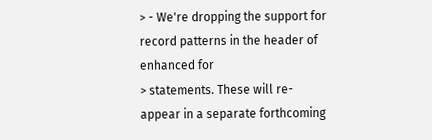> - We're dropping the support for record patterns in the header of enhanced for
> statements. These will re-appear in a separate forthcoming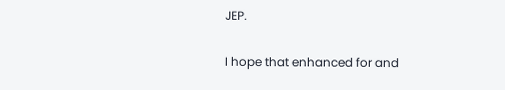JEP.

I hope that enhanced for and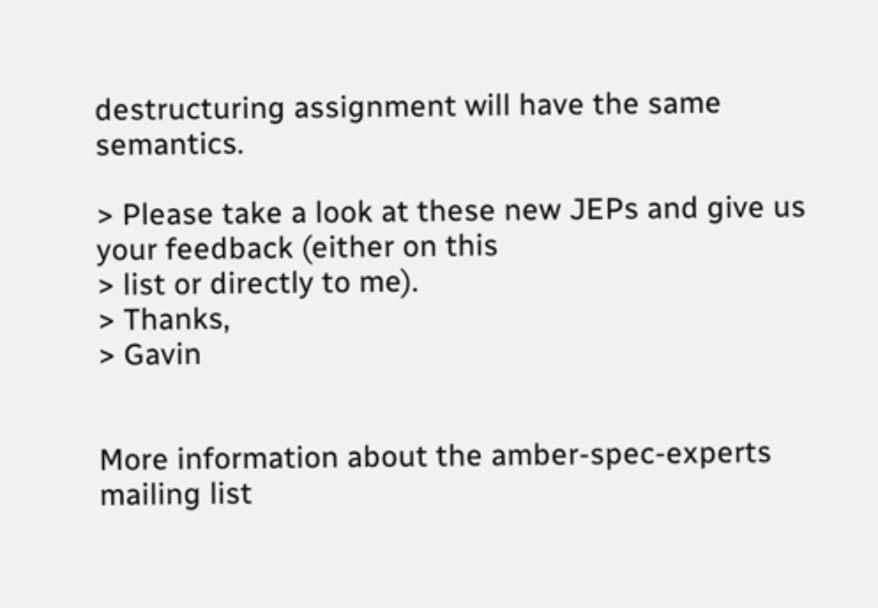destructuring assignment will have the same semantics.

> Please take a look at these new JEPs and give us your feedback (either on this
> list or directly to me).
> Thanks,
> Gavin


More information about the amber-spec-experts mailing list